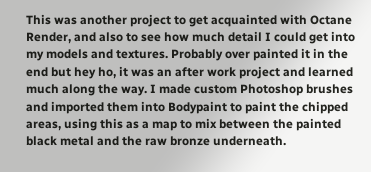This was another project to get acquainted with Octane Render, and also to see how much detail I could get into my models and textures. Probably over painted it in the end but hey ho, it was an after work project and learned much along the way. I made custom Photoshop brushes and imported them into Bodypaint to paint the chipped areas, using this as a map to mix between the painted black metal and the raw bronze underneath.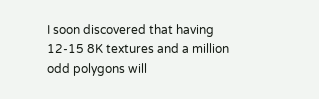I soon discovered that having 12-15 8K textures and a million odd polygons will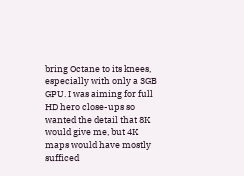bring Octane to its knees, especially with only a 3GB GPU. I was aiming for full HD hero close-ups so wanted the detail that 8K would give me, but 4K maps would have mostly sufficed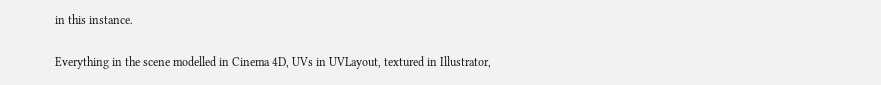in this instance.

Everything in the scene modelled in Cinema 4D, UVs in UVLayout, textured in Illustrator,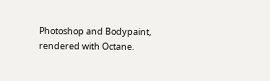Photoshop and Bodypaint, rendered with Octane.